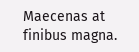Maecenas at finibus magna.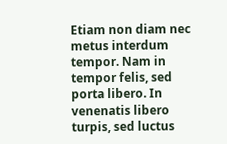Etiam non diam nec metus interdum tempor. Nam in tempor felis, sed porta libero. In venenatis libero turpis, sed luctus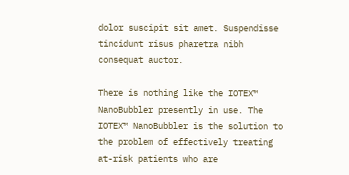dolor suscipit sit amet. Suspendisse tincidunt risus pharetra nibh consequat auctor.

There is nothing like the IOTEX™ NanoBubbler presently in use. The IOTEX™ NanoBubbler is the solution to the problem of effectively treating at-risk patients who are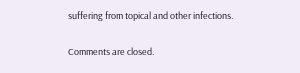suffering from topical and other infections.

Comments are closed.